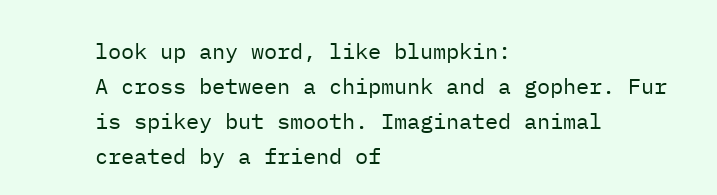look up any word, like blumpkin:
A cross between a chipmunk and a gopher. Fur is spikey but smooth. Imaginated animal created by a friend of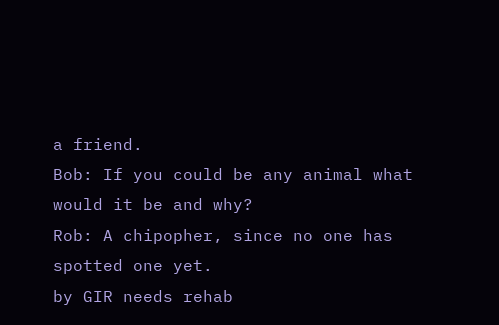a friend.
Bob: If you could be any animal what would it be and why?
Rob: A chipopher, since no one has spotted one yet.
by GIR needs rehab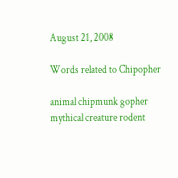August 21, 2008

Words related to Chipopher

animal chipmunk gopher mythical creature rodent